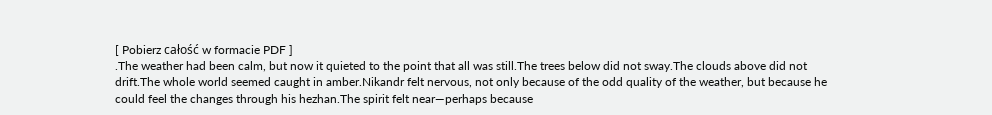[ Pobierz całość w formacie PDF ]
.The weather had been calm, but now it quieted to the point that all was still.The trees below did not sway.The clouds above did not drift.The whole world seemed caught in amber.Nikandr felt nervous, not only because of the odd quality of the weather, but because he could feel the changes through his hezhan.The spirit felt near—perhaps because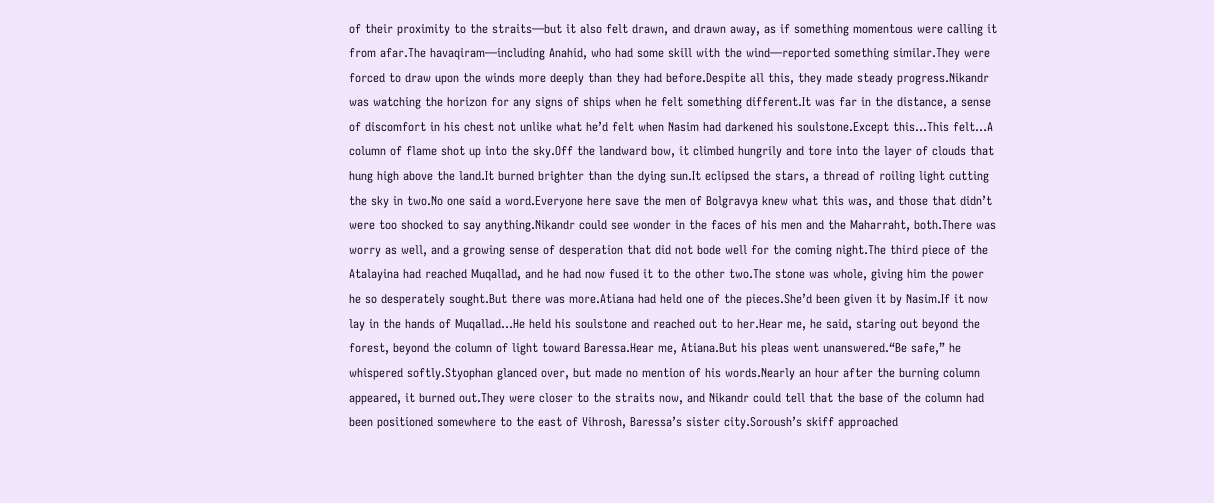of their proximity to the straits—but it also felt drawn, and drawn away, as if something momentous were calling it from afar.The havaqiram—including Anahid, who had some skill with the wind—reported something similar.They were forced to draw upon the winds more deeply than they had before.Despite all this, they made steady progress.Nikandr was watching the horizon for any signs of ships when he felt something different.It was far in the distance, a sense of discomfort in his chest not unlike what he’d felt when Nasim had darkened his soulstone.Except this…This felt…A column of flame shot up into the sky.Off the landward bow, it climbed hungrily and tore into the layer of clouds that hung high above the land.It burned brighter than the dying sun.It eclipsed the stars, a thread of roiling light cutting the sky in two.No one said a word.Everyone here save the men of Bolgravya knew what this was, and those that didn’t were too shocked to say anything.Nikandr could see wonder in the faces of his men and the Maharraht, both.There was worry as well, and a growing sense of desperation that did not bode well for the coming night.The third piece of the Atalayina had reached Muqallad, and he had now fused it to the other two.The stone was whole, giving him the power he so desperately sought.But there was more.Atiana had held one of the pieces.She’d been given it by Nasim.If it now lay in the hands of Muqallad…He held his soulstone and reached out to her.Hear me, he said, staring out beyond the forest, beyond the column of light toward Baressa.Hear me, Atiana.But his pleas went unanswered.“Be safe,” he whispered softly.Styophan glanced over, but made no mention of his words.Nearly an hour after the burning column appeared, it burned out.They were closer to the straits now, and Nikandr could tell that the base of the column had been positioned somewhere to the east of Vihrosh, Baressa’s sister city.Soroush’s skiff approached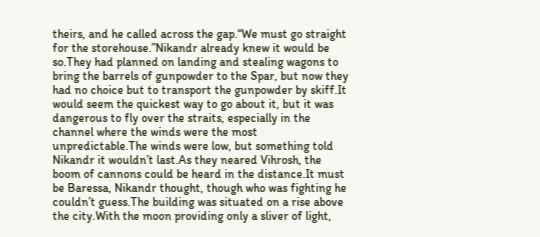theirs, and he called across the gap.“We must go straight for the storehouse.”Nikandr already knew it would be so.They had planned on landing and stealing wagons to bring the barrels of gunpowder to the Spar, but now they had no choice but to transport the gunpowder by skiff.It would seem the quickest way to go about it, but it was dangerous to fly over the straits, especially in the channel where the winds were the most unpredictable.The winds were low, but something told Nikandr it wouldn’t last.As they neared Vihrosh, the boom of cannons could be heard in the distance.It must be Baressa, Nikandr thought, though who was fighting he couldn’t guess.The building was situated on a rise above the city.With the moon providing only a sliver of light,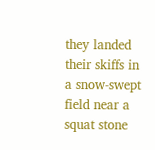they landed their skiffs in a snow-swept field near a squat stone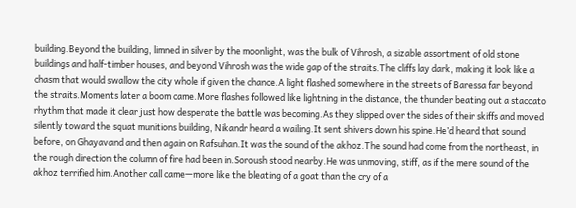building.Beyond the building, limned in silver by the moonlight, was the bulk of Vihrosh, a sizable assortment of old stone buildings and half-timber houses, and beyond Vihrosh was the wide gap of the straits.The cliffs lay dark, making it look like a chasm that would swallow the city whole if given the chance.A light flashed somewhere in the streets of Baressa far beyond the straits.Moments later a boom came.More flashes followed like lightning in the distance, the thunder beating out a staccato rhythm that made it clear just how desperate the battle was becoming.As they slipped over the sides of their skiffs and moved silently toward the squat munitions building, Nikandr heard a wailing.It sent shivers down his spine.He’d heard that sound before, on Ghayavand and then again on Rafsuhan.It was the sound of the akhoz.The sound had come from the northeast, in the rough direction the column of fire had been in.Soroush stood nearby.He was unmoving, stiff, as if the mere sound of the akhoz terrified him.Another call came—more like the bleating of a goat than the cry of a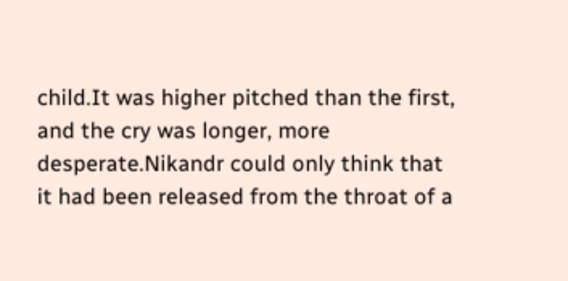child.It was higher pitched than the first, and the cry was longer, more desperate.Nikandr could only think that it had been released from the throat of a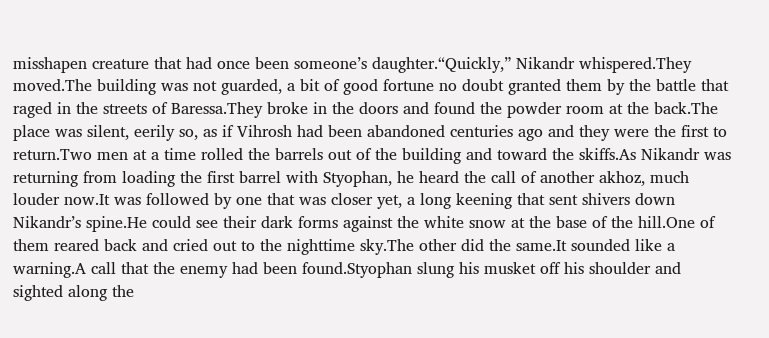misshapen creature that had once been someone’s daughter.“Quickly,” Nikandr whispered.They moved.The building was not guarded, a bit of good fortune no doubt granted them by the battle that raged in the streets of Baressa.They broke in the doors and found the powder room at the back.The place was silent, eerily so, as if Vihrosh had been abandoned centuries ago and they were the first to return.Two men at a time rolled the barrels out of the building and toward the skiffs.As Nikandr was returning from loading the first barrel with Styophan, he heard the call of another akhoz, much louder now.It was followed by one that was closer yet, a long keening that sent shivers down Nikandr’s spine.He could see their dark forms against the white snow at the base of the hill.One of them reared back and cried out to the nighttime sky.The other did the same.It sounded like a warning.A call that the enemy had been found.Styophan slung his musket off his shoulder and sighted along the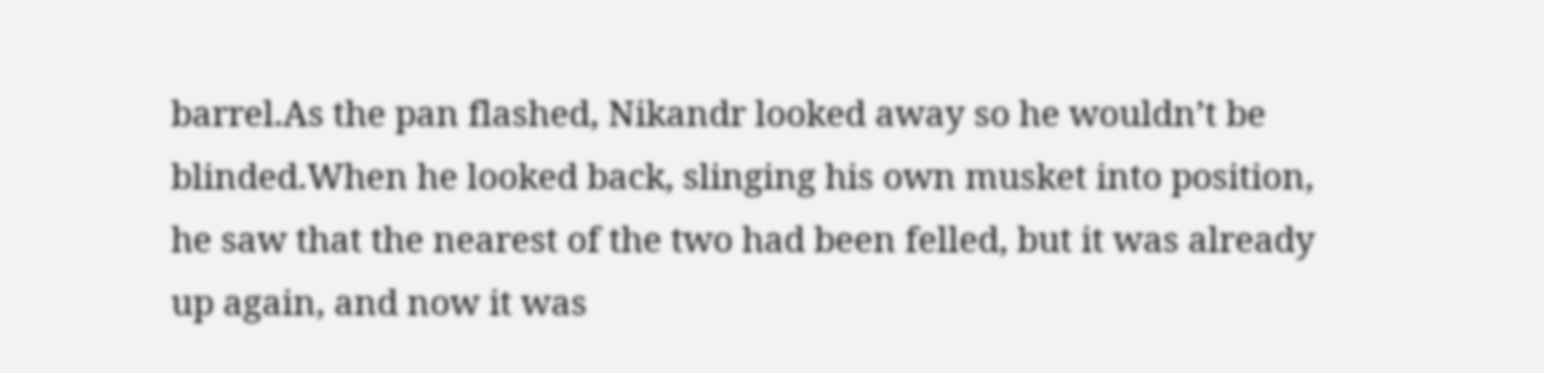barrel.As the pan flashed, Nikandr looked away so he wouldn’t be blinded.When he looked back, slinging his own musket into position, he saw that the nearest of the two had been felled, but it was already up again, and now it was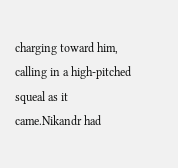charging toward him, calling in a high-pitched squeal as it came.Nikandr had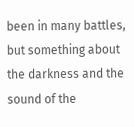been in many battles, but something about the darkness and the sound of the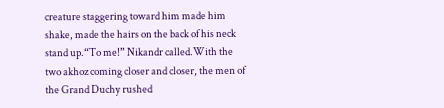creature staggering toward him made him shake, made the hairs on the back of his neck stand up.“To me!” Nikandr called.With the two akhoz coming closer and closer, the men of the Grand Duchy rushed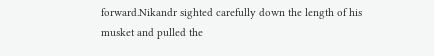forward.Nikandr sighted carefully down the length of his musket and pulled the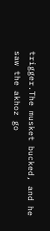trigger.The musket bucked, and he saw the akhoz go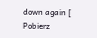down again [ Pobierz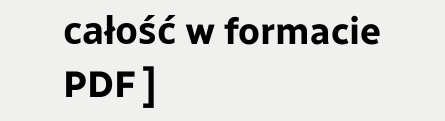całość w formacie PDF ]